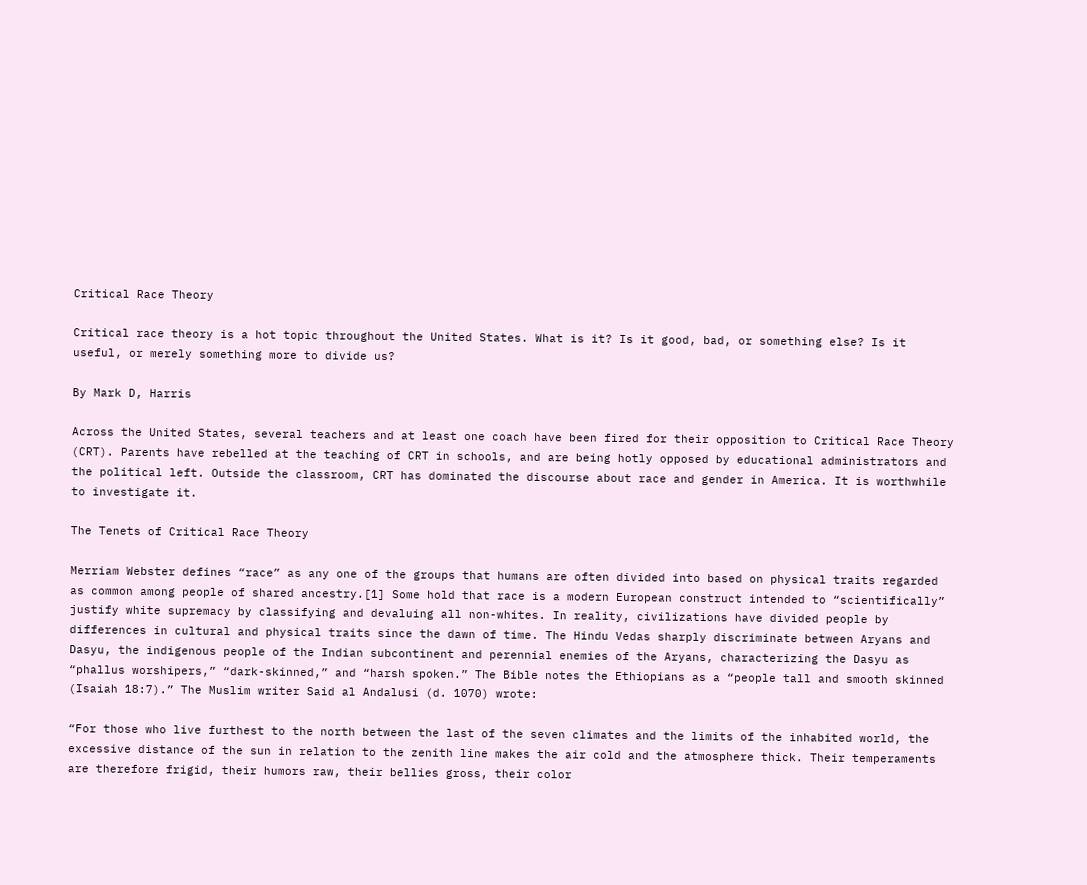Critical Race Theory

Critical race theory is a hot topic throughout the United States. What is it? Is it good, bad, or something else? Is it useful, or merely something more to divide us?

By Mark D, Harris

Across the United States, several teachers and at least one coach have been fired for their opposition to Critical Race Theory (CRT). Parents have rebelled at the teaching of CRT in schools, and are being hotly opposed by educational administrators and the political left. Outside the classroom, CRT has dominated the discourse about race and gender in America. It is worthwhile to investigate it.

The Tenets of Critical Race Theory

Merriam Webster defines “race” as any one of the groups that humans are often divided into based on physical traits regarded as common among people of shared ancestry.[1] Some hold that race is a modern European construct intended to “scientifically” justify white supremacy by classifying and devaluing all non-whites. In reality, civilizations have divided people by differences in cultural and physical traits since the dawn of time. The Hindu Vedas sharply discriminate between Aryans and Dasyu, the indigenous people of the Indian subcontinent and perennial enemies of the Aryans, characterizing the Dasyu as “phallus worshipers,” “dark-skinned,” and “harsh spoken.” The Bible notes the Ethiopians as a “people tall and smooth skinned (Isaiah 18:7).” The Muslim writer Said al Andalusi (d. 1070) wrote:

“For those who live furthest to the north between the last of the seven climates and the limits of the inhabited world, the excessive distance of the sun in relation to the zenith line makes the air cold and the atmosphere thick. Their temperaments are therefore frigid, their humors raw, their bellies gross, their color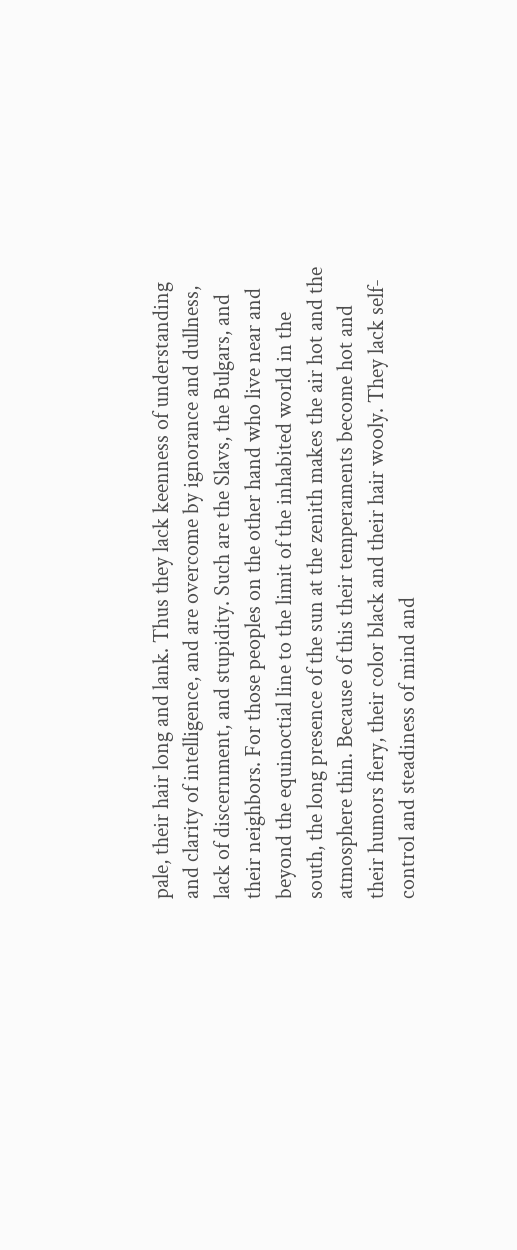pale, their hair long and lank. Thus they lack keenness of understanding and clarity of intelligence, and are overcome by ignorance and dullness, lack of discernment, and stupidity. Such are the Slavs, the Bulgars, and their neighbors. For those peoples on the other hand who live near and beyond the equinoctial line to the limit of the inhabited world in the south, the long presence of the sun at the zenith makes the air hot and the atmosphere thin. Because of this their temperaments become hot and their humors fiery, their color black and their hair wooly. They lack self-control and steadiness of mind and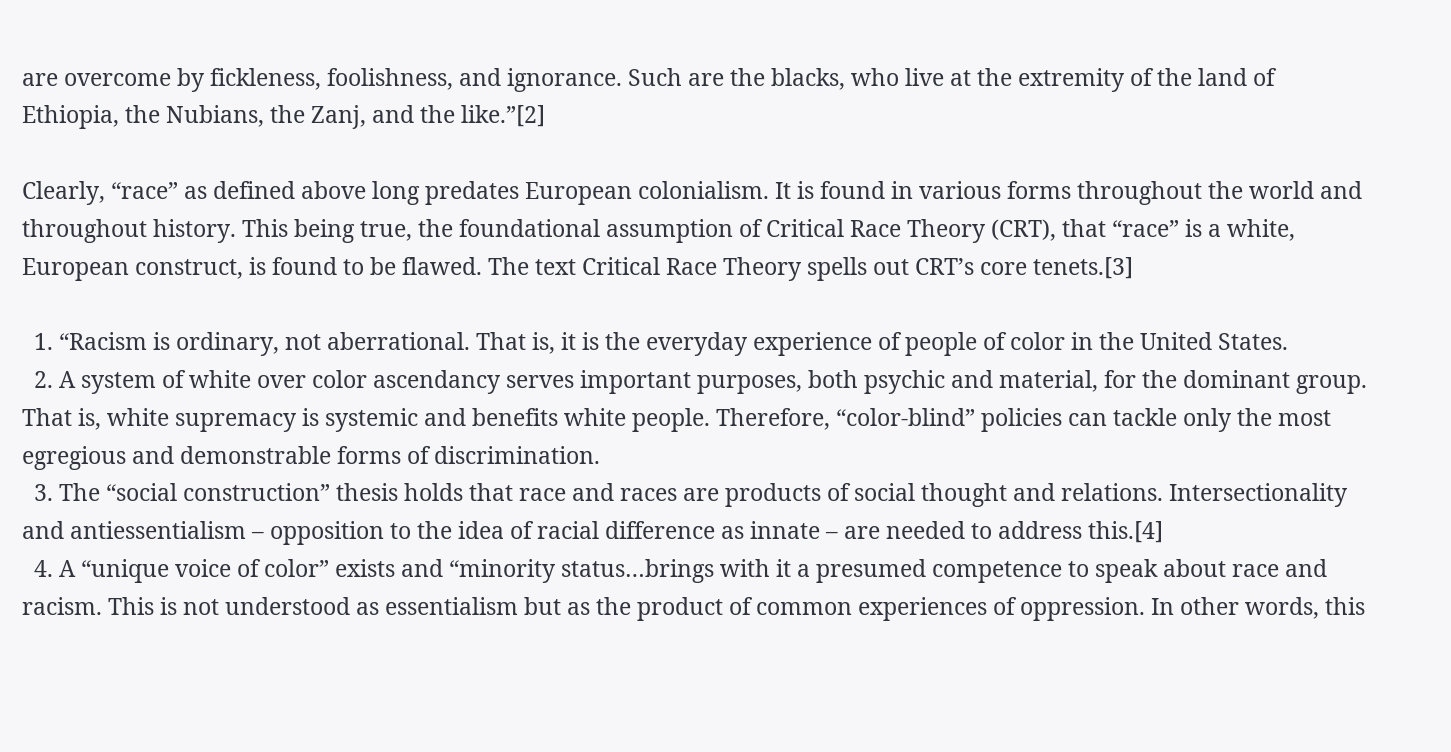are overcome by fickleness, foolishness, and ignorance. Such are the blacks, who live at the extremity of the land of Ethiopia, the Nubians, the Zanj, and the like.”[2]

Clearly, “race” as defined above long predates European colonialism. It is found in various forms throughout the world and throughout history. This being true, the foundational assumption of Critical Race Theory (CRT), that “race” is a white, European construct, is found to be flawed. The text Critical Race Theory spells out CRT’s core tenets.[3]

  1. “Racism is ordinary, not aberrational. That is, it is the everyday experience of people of color in the United States.
  2. A system of white over color ascendancy serves important purposes, both psychic and material, for the dominant group. That is, white supremacy is systemic and benefits white people. Therefore, “color-blind” policies can tackle only the most egregious and demonstrable forms of discrimination.
  3. The “social construction” thesis holds that race and races are products of social thought and relations. Intersectionality and antiessentialism – opposition to the idea of racial difference as innate – are needed to address this.[4]
  4. A “unique voice of color” exists and “minority status…brings with it a presumed competence to speak about race and racism. This is not understood as essentialism but as the product of common experiences of oppression. In other words, this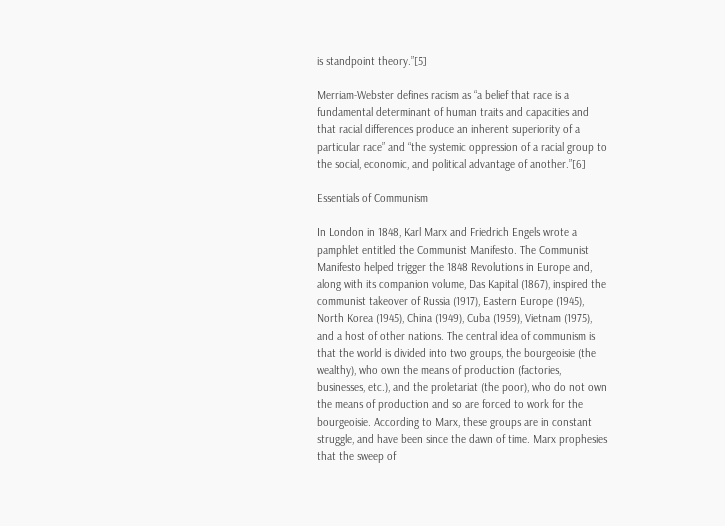is standpoint theory.”[5]

Merriam-Webster defines racism as “a belief that race is a fundamental determinant of human traits and capacities and that racial differences produce an inherent superiority of a particular race” and “the systemic oppression of a racial group to the social, economic, and political advantage of another.”[6]

Essentials of Communism

In London in 1848, Karl Marx and Friedrich Engels wrote a pamphlet entitled the Communist Manifesto. The Communist Manifesto helped trigger the 1848 Revolutions in Europe and, along with its companion volume, Das Kapital (1867), inspired the communist takeover of Russia (1917), Eastern Europe (1945), North Korea (1945), China (1949), Cuba (1959), Vietnam (1975), and a host of other nations. The central idea of communism is that the world is divided into two groups, the bourgeoisie (the wealthy), who own the means of production (factories, businesses, etc.), and the proletariat (the poor), who do not own the means of production and so are forced to work for the bourgeoisie. According to Marx, these groups are in constant struggle, and have been since the dawn of time. Marx prophesies that the sweep of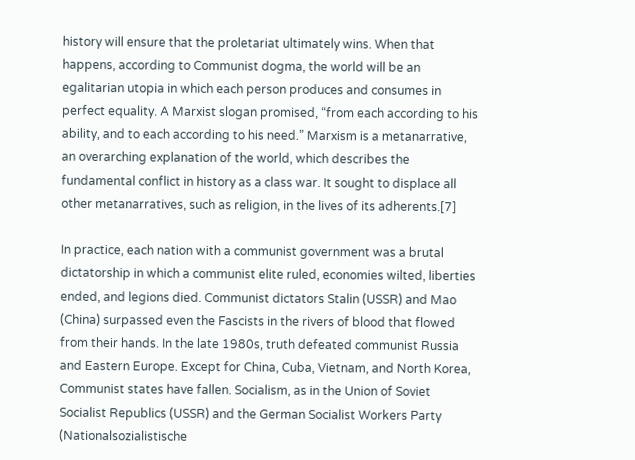history will ensure that the proletariat ultimately wins. When that happens, according to Communist dogma, the world will be an egalitarian utopia in which each person produces and consumes in perfect equality. A Marxist slogan promised, “from each according to his ability, and to each according to his need.” Marxism is a metanarrative, an overarching explanation of the world, which describes the fundamental conflict in history as a class war. It sought to displace all other metanarratives, such as religion, in the lives of its adherents.[7]

In practice, each nation with a communist government was a brutal dictatorship in which a communist elite ruled, economies wilted, liberties ended, and legions died. Communist dictators Stalin (USSR) and Mao (China) surpassed even the Fascists in the rivers of blood that flowed from their hands. In the late 1980s, truth defeated communist Russia and Eastern Europe. Except for China, Cuba, Vietnam, and North Korea, Communist states have fallen. Socialism, as in the Union of Soviet Socialist Republics (USSR) and the German Socialist Workers Party (Nationalsozialistische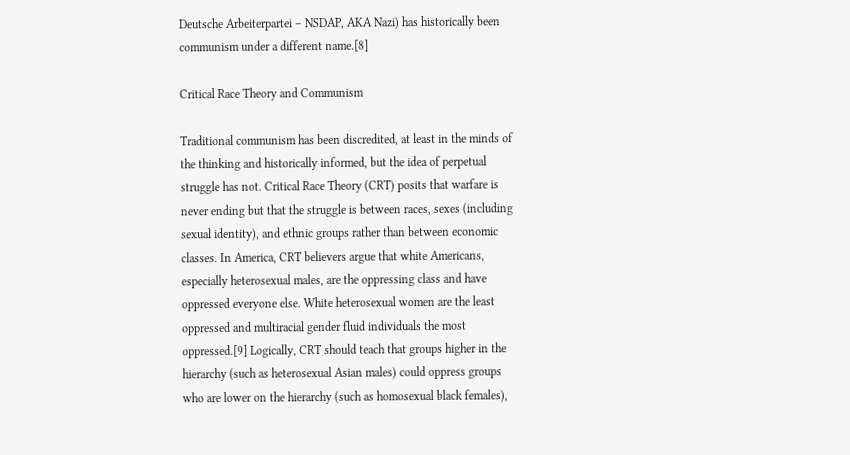Deutsche Arbeiterpartei – NSDAP, AKA Nazi) has historically been communism under a different name.[8]

Critical Race Theory and Communism

Traditional communism has been discredited, at least in the minds of the thinking and historically informed, but the idea of perpetual struggle has not. Critical Race Theory (CRT) posits that warfare is never ending but that the struggle is between races, sexes (including sexual identity), and ethnic groups rather than between economic classes. In America, CRT believers argue that white Americans, especially heterosexual males, are the oppressing class and have oppressed everyone else. White heterosexual women are the least oppressed and multiracial gender fluid individuals the most oppressed.[9] Logically, CRT should teach that groups higher in the hierarchy (such as heterosexual Asian males) could oppress groups who are lower on the hierarchy (such as homosexual black females),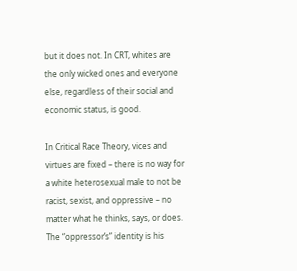but it does not. In CRT, whites are the only wicked ones and everyone else, regardless of their social and economic status, is good.

In Critical Race Theory, vices and virtues are fixed – there is no way for a white heterosexual male to not be racist, sexist, and oppressive – no matter what he thinks, says, or does. The “oppressor’s” identity is his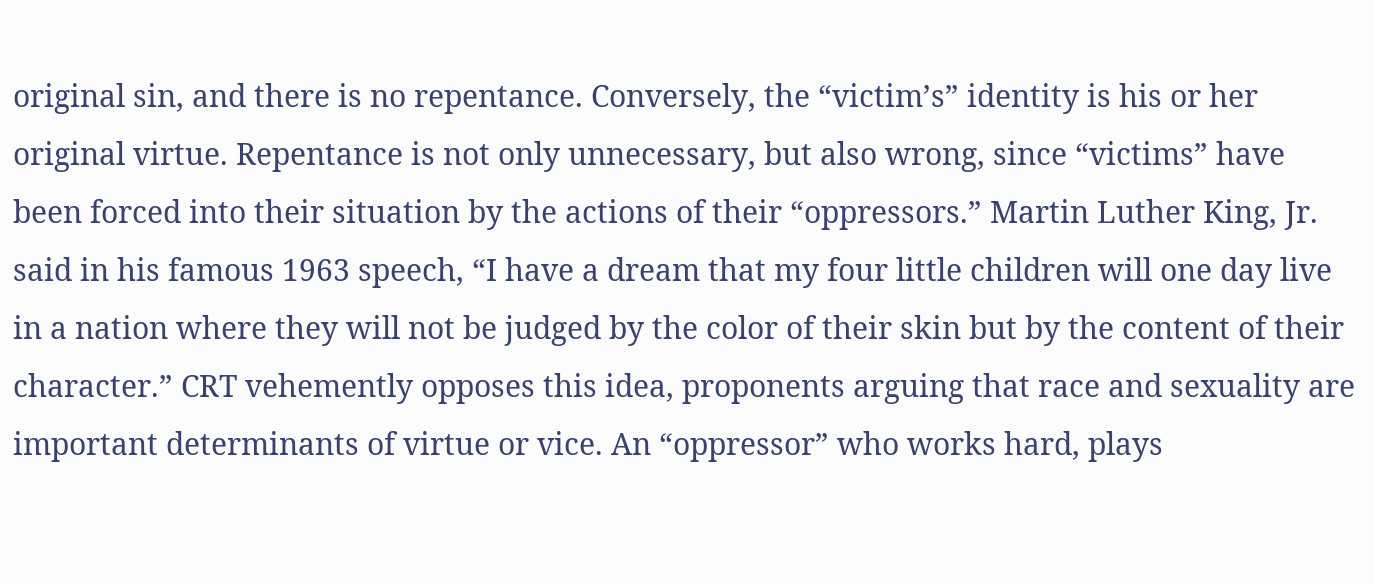original sin, and there is no repentance. Conversely, the “victim’s” identity is his or her original virtue. Repentance is not only unnecessary, but also wrong, since “victims” have been forced into their situation by the actions of their “oppressors.” Martin Luther King, Jr. said in his famous 1963 speech, “I have a dream that my four little children will one day live in a nation where they will not be judged by the color of their skin but by the content of their character.” CRT vehemently opposes this idea, proponents arguing that race and sexuality are important determinants of virtue or vice. An “oppressor” who works hard, plays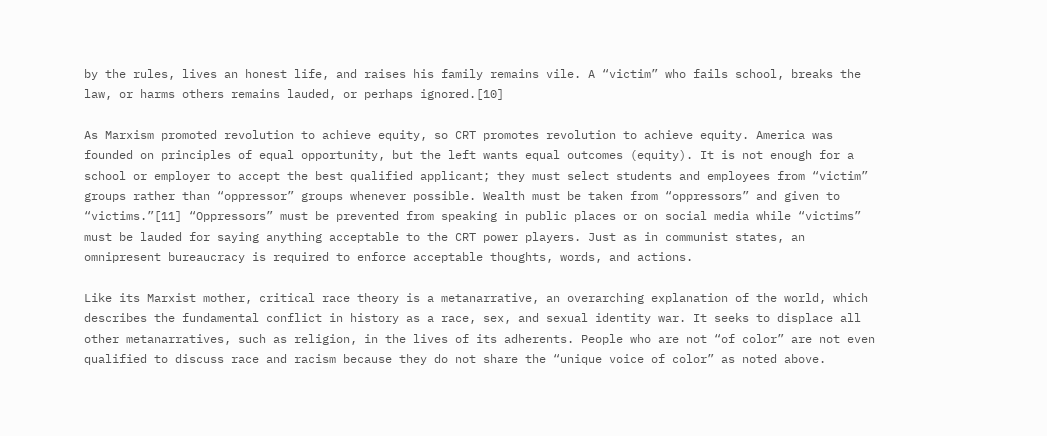by the rules, lives an honest life, and raises his family remains vile. A “victim” who fails school, breaks the law, or harms others remains lauded, or perhaps ignored.[10]

As Marxism promoted revolution to achieve equity, so CRT promotes revolution to achieve equity. America was founded on principles of equal opportunity, but the left wants equal outcomes (equity). It is not enough for a school or employer to accept the best qualified applicant; they must select students and employees from “victim” groups rather than “oppressor” groups whenever possible. Wealth must be taken from “oppressors” and given to “victims.”[11] “Oppressors” must be prevented from speaking in public places or on social media while “victims” must be lauded for saying anything acceptable to the CRT power players. Just as in communist states, an omnipresent bureaucracy is required to enforce acceptable thoughts, words, and actions.

Like its Marxist mother, critical race theory is a metanarrative, an overarching explanation of the world, which describes the fundamental conflict in history as a race, sex, and sexual identity war. It seeks to displace all other metanarratives, such as religion, in the lives of its adherents. People who are not “of color” are not even qualified to discuss race and racism because they do not share the “unique voice of color” as noted above.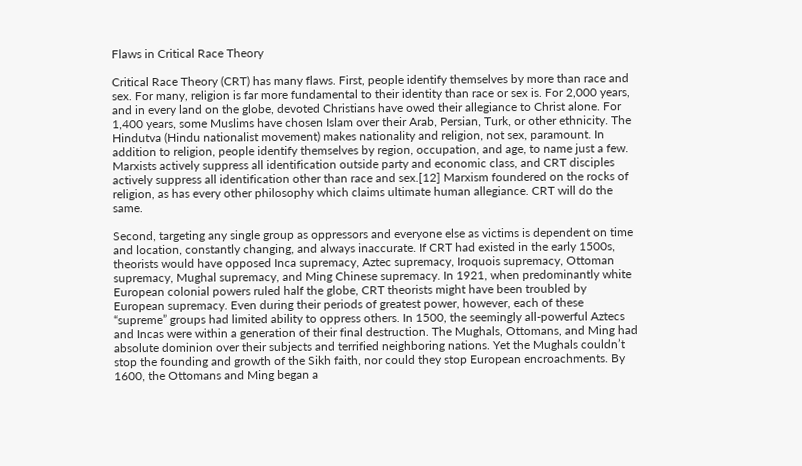Flaws in Critical Race Theory

Critical Race Theory (CRT) has many flaws. First, people identify themselves by more than race and sex. For many, religion is far more fundamental to their identity than race or sex is. For 2,000 years, and in every land on the globe, devoted Christians have owed their allegiance to Christ alone. For 1,400 years, some Muslims have chosen Islam over their Arab, Persian, Turk, or other ethnicity. The Hindutva (Hindu nationalist movement) makes nationality and religion, not sex, paramount. In addition to religion, people identify themselves by region, occupation, and age, to name just a few. Marxists actively suppress all identification outside party and economic class, and CRT disciples actively suppress all identification other than race and sex.[12] Marxism foundered on the rocks of religion, as has every other philosophy which claims ultimate human allegiance. CRT will do the same.

Second, targeting any single group as oppressors and everyone else as victims is dependent on time and location, constantly changing, and always inaccurate. If CRT had existed in the early 1500s, theorists would have opposed Inca supremacy, Aztec supremacy, Iroquois supremacy, Ottoman supremacy, Mughal supremacy, and Ming Chinese supremacy. In 1921, when predominantly white European colonial powers ruled half the globe, CRT theorists might have been troubled by European supremacy. Even during their periods of greatest power, however, each of these “supreme” groups had limited ability to oppress others. In 1500, the seemingly all-powerful Aztecs and Incas were within a generation of their final destruction. The Mughals, Ottomans, and Ming had absolute dominion over their subjects and terrified neighboring nations. Yet the Mughals couldn’t stop the founding and growth of the Sikh faith, nor could they stop European encroachments. By 1600, the Ottomans and Ming began a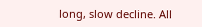long, slow decline. All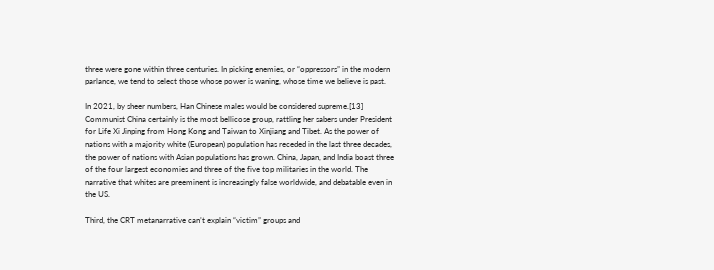three were gone within three centuries. In picking enemies, or “oppressors” in the modern parlance, we tend to select those whose power is waning, whose time we believe is past.

In 2021, by sheer numbers, Han Chinese males would be considered supreme.[13]  Communist China certainly is the most bellicose group, rattling her sabers under President for Life Xi Jinping from Hong Kong and Taiwan to Xinjiang and Tibet. As the power of nations with a majority white (European) population has receded in the last three decades, the power of nations with Asian populations has grown. China, Japan, and India boast three of the four largest economies and three of the five top militaries in the world. The narrative that whites are preeminent is increasingly false worldwide, and debatable even in the US.

Third, the CRT metanarrative can’t explain “victim” groups and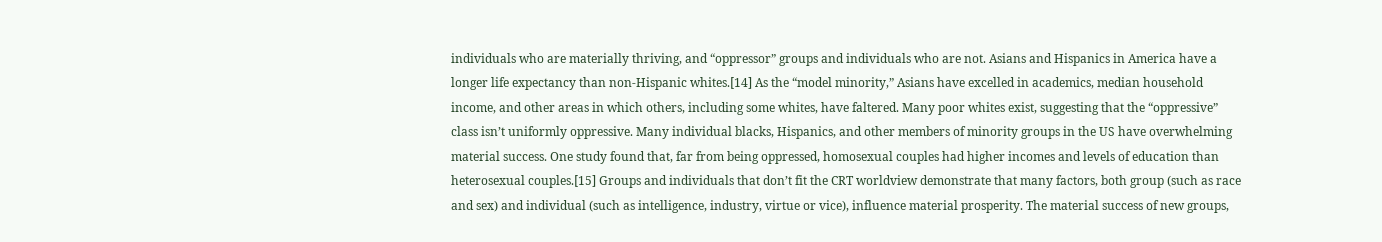individuals who are materially thriving, and “oppressor” groups and individuals who are not. Asians and Hispanics in America have a longer life expectancy than non-Hispanic whites.[14] As the “model minority,” Asians have excelled in academics, median household income, and other areas in which others, including some whites, have faltered. Many poor whites exist, suggesting that the “oppressive” class isn’t uniformly oppressive. Many individual blacks, Hispanics, and other members of minority groups in the US have overwhelming material success. One study found that, far from being oppressed, homosexual couples had higher incomes and levels of education than heterosexual couples.[15] Groups and individuals that don’t fit the CRT worldview demonstrate that many factors, both group (such as race and sex) and individual (such as intelligence, industry, virtue or vice), influence material prosperity. The material success of new groups,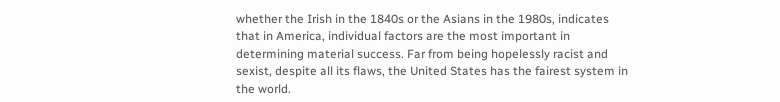whether the Irish in the 1840s or the Asians in the 1980s, indicates that in America, individual factors are the most important in determining material success. Far from being hopelessly racist and sexist, despite all its flaws, the United States has the fairest system in the world.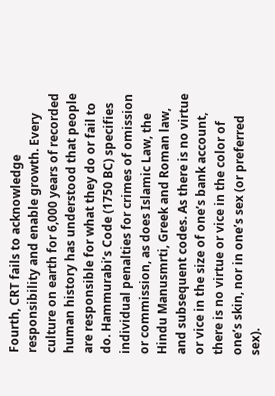Fourth, CRT fails to acknowledge responsibility and enable growth. Every culture on earth for 6,000 years of recorded human history has understood that people are responsible for what they do or fail to do. Hammurabi’s Code (1750 BC) specifies individual penalties for crimes of omission or commission, as does Islamic Law, the Hindu Manusmrti, Greek and Roman law, and subsequent codes. As there is no virtue or vice in the size of one’s bank account, there is no virtue or vice in the color of one’s skin, nor in one’s sex (or preferred sex).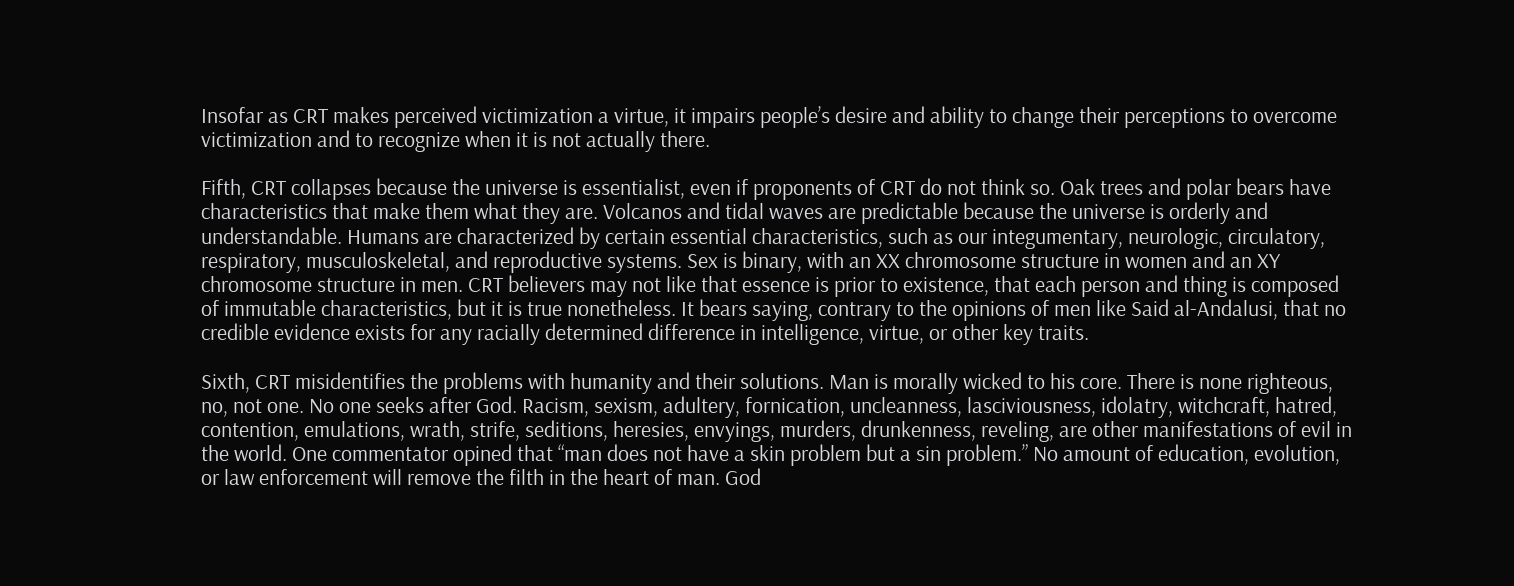Insofar as CRT makes perceived victimization a virtue, it impairs people’s desire and ability to change their perceptions to overcome victimization and to recognize when it is not actually there.

Fifth, CRT collapses because the universe is essentialist, even if proponents of CRT do not think so. Oak trees and polar bears have characteristics that make them what they are. Volcanos and tidal waves are predictable because the universe is orderly and understandable. Humans are characterized by certain essential characteristics, such as our integumentary, neurologic, circulatory, respiratory, musculoskeletal, and reproductive systems. Sex is binary, with an XX chromosome structure in women and an XY chromosome structure in men. CRT believers may not like that essence is prior to existence, that each person and thing is composed of immutable characteristics, but it is true nonetheless. It bears saying, contrary to the opinions of men like Said al-Andalusi, that no credible evidence exists for any racially determined difference in intelligence, virtue, or other key traits.

Sixth, CRT misidentifies the problems with humanity and their solutions. Man is morally wicked to his core. There is none righteous, no, not one. No one seeks after God. Racism, sexism, adultery, fornication, uncleanness, lasciviousness, idolatry, witchcraft, hatred, contention, emulations, wrath, strife, seditions, heresies, envyings, murders, drunkenness, reveling, are other manifestations of evil in the world. One commentator opined that “man does not have a skin problem but a sin problem.” No amount of education, evolution, or law enforcement will remove the filth in the heart of man. God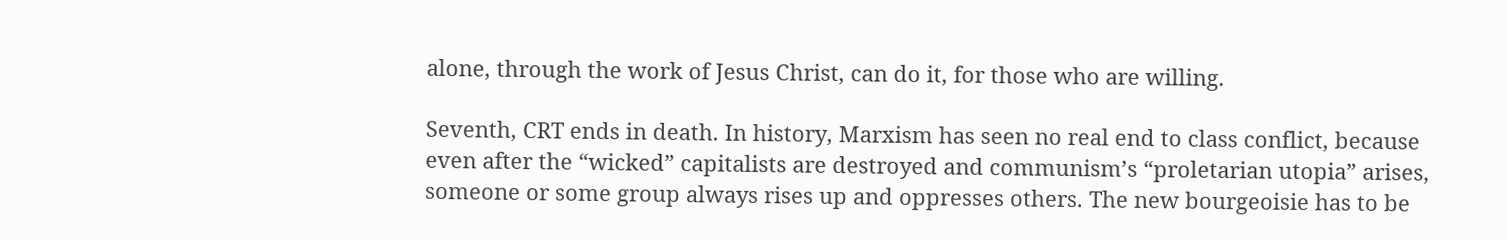alone, through the work of Jesus Christ, can do it, for those who are willing.

Seventh, CRT ends in death. In history, Marxism has seen no real end to class conflict, because even after the “wicked” capitalists are destroyed and communism’s “proletarian utopia” arises, someone or some group always rises up and oppresses others. The new bourgeoisie has to be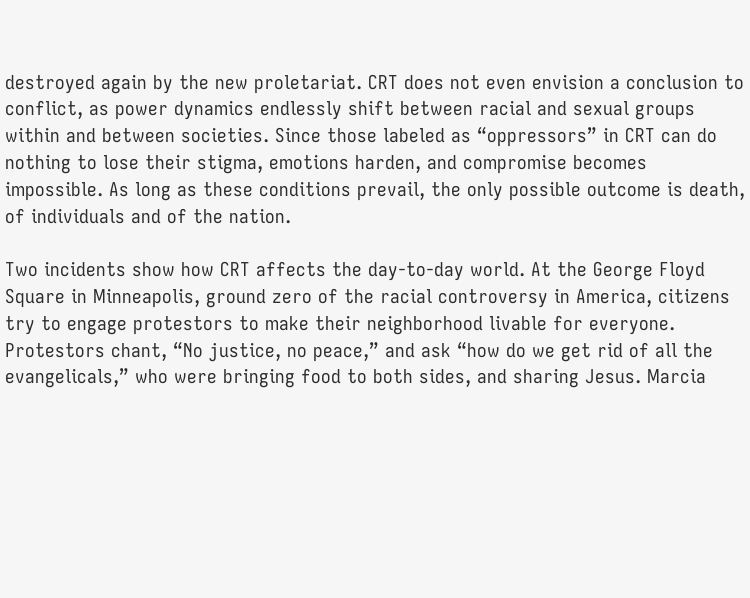destroyed again by the new proletariat. CRT does not even envision a conclusion to conflict, as power dynamics endlessly shift between racial and sexual groups within and between societies. Since those labeled as “oppressors” in CRT can do nothing to lose their stigma, emotions harden, and compromise becomes impossible. As long as these conditions prevail, the only possible outcome is death, of individuals and of the nation.

Two incidents show how CRT affects the day-to-day world. At the George Floyd Square in Minneapolis, ground zero of the racial controversy in America, citizens try to engage protestors to make their neighborhood livable for everyone. Protestors chant, “No justice, no peace,” and ask “how do we get rid of all the evangelicals,” who were bringing food to both sides, and sharing Jesus. Marcia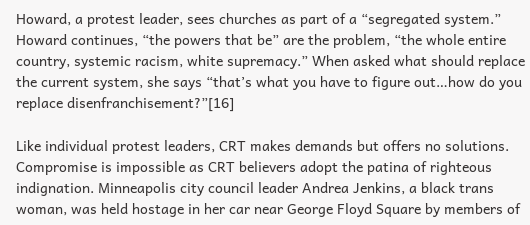Howard, a protest leader, sees churches as part of a “segregated system.” Howard continues, “the powers that be” are the problem, “the whole entire country, systemic racism, white supremacy.” When asked what should replace the current system, she says “that’s what you have to figure out…how do you replace disenfranchisement?”[16]

Like individual protest leaders, CRT makes demands but offers no solutions. Compromise is impossible as CRT believers adopt the patina of righteous indignation. Minneapolis city council leader Andrea Jenkins, a black trans woman, was held hostage in her car near George Floyd Square by members of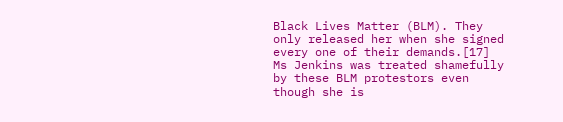Black Lives Matter (BLM). They only released her when she signed every one of their demands.[17] Ms Jenkins was treated shamefully by these BLM protestors even though she is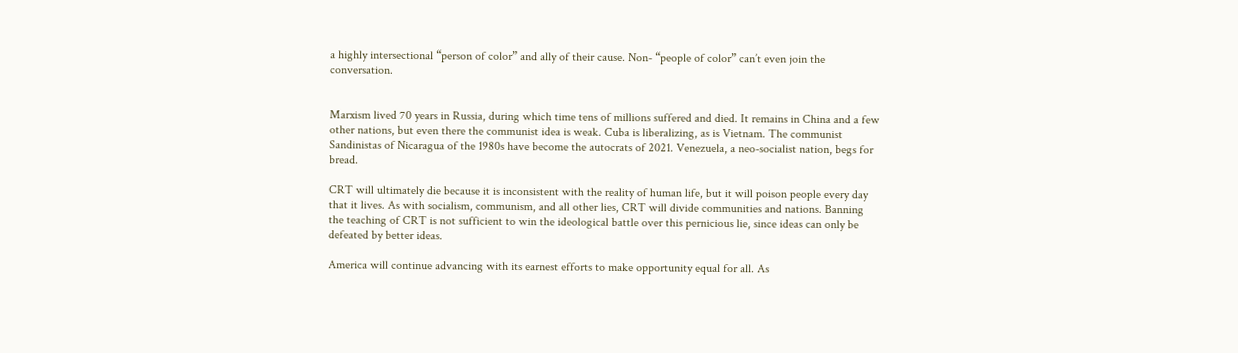a highly intersectional “person of color” and ally of their cause. Non- “people of color” can’t even join the conversation.


Marxism lived 70 years in Russia, during which time tens of millions suffered and died. It remains in China and a few other nations, but even there the communist idea is weak. Cuba is liberalizing, as is Vietnam. The communist Sandinistas of Nicaragua of the 1980s have become the autocrats of 2021. Venezuela, a neo-socialist nation, begs for bread.

CRT will ultimately die because it is inconsistent with the reality of human life, but it will poison people every day that it lives. As with socialism, communism, and all other lies, CRT will divide communities and nations. Banning the teaching of CRT is not sufficient to win the ideological battle over this pernicious lie, since ideas can only be defeated by better ideas.

America will continue advancing with its earnest efforts to make opportunity equal for all. As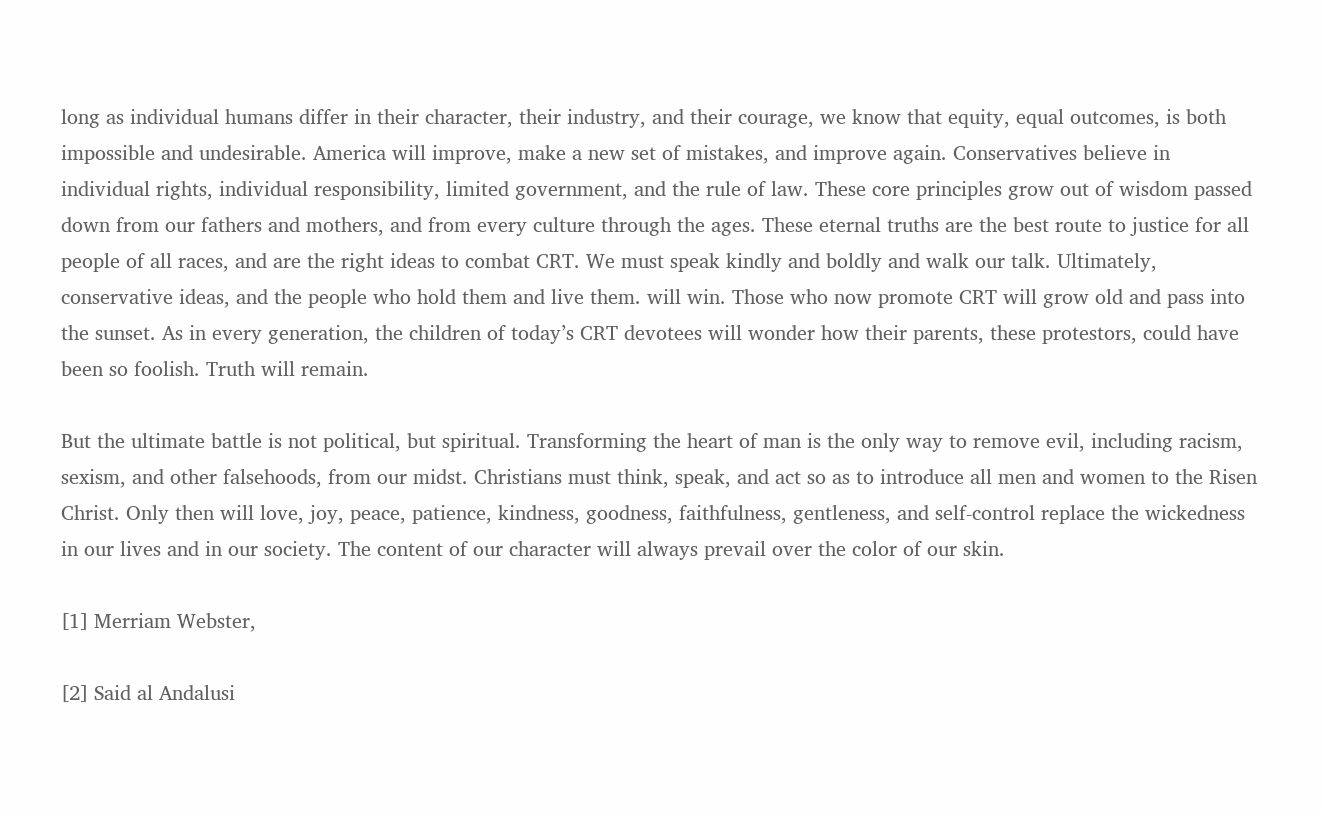long as individual humans differ in their character, their industry, and their courage, we know that equity, equal outcomes, is both impossible and undesirable. America will improve, make a new set of mistakes, and improve again. Conservatives believe in individual rights, individual responsibility, limited government, and the rule of law. These core principles grow out of wisdom passed down from our fathers and mothers, and from every culture through the ages. These eternal truths are the best route to justice for all people of all races, and are the right ideas to combat CRT. We must speak kindly and boldly and walk our talk. Ultimately, conservative ideas, and the people who hold them and live them. will win. Those who now promote CRT will grow old and pass into the sunset. As in every generation, the children of today’s CRT devotees will wonder how their parents, these protestors, could have been so foolish. Truth will remain.

But the ultimate battle is not political, but spiritual. Transforming the heart of man is the only way to remove evil, including racism, sexism, and other falsehoods, from our midst. Christians must think, speak, and act so as to introduce all men and women to the Risen Christ. Only then will love, joy, peace, patience, kindness, goodness, faithfulness, gentleness, and self-control replace the wickedness in our lives and in our society. The content of our character will always prevail over the color of our skin.

[1] Merriam Webster,

[2] Said al Andalusi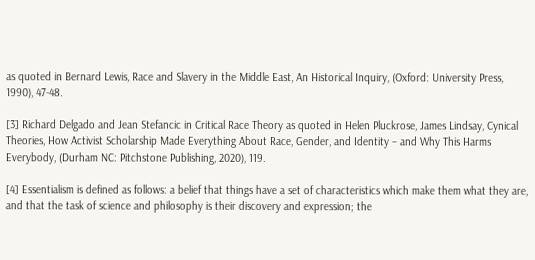as quoted in Bernard Lewis, Race and Slavery in the Middle East, An Historical Inquiry, (Oxford: University Press, 1990), 47-48.

[3] Richard Delgado and Jean Stefancic in Critical Race Theory as quoted in Helen Pluckrose, James Lindsay, Cynical Theories, How Activist Scholarship Made Everything About Race, Gender, and Identity – and Why This Harms Everybody, (Durham NC: Pitchstone Publishing, 2020), 119.

[4] Essentialism is defined as follows: a belief that things have a set of characteristics which make them what they are, and that the task of science and philosophy is their discovery and expression; the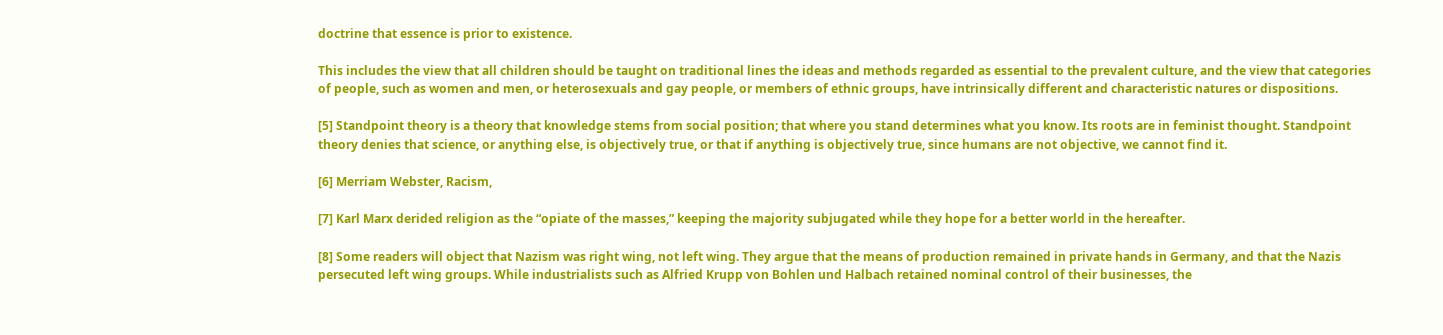doctrine that essence is prior to existence.

This includes the view that all children should be taught on traditional lines the ideas and methods regarded as essential to the prevalent culture, and the view that categories of people, such as women and men, or heterosexuals and gay people, or members of ethnic groups, have intrinsically different and characteristic natures or dispositions.

[5] Standpoint theory is a theory that knowledge stems from social position; that where you stand determines what you know. Its roots are in feminist thought. Standpoint theory denies that science, or anything else, is objectively true, or that if anything is objectively true, since humans are not objective, we cannot find it.

[6] Merriam Webster, Racism,

[7] Karl Marx derided religion as the “opiate of the masses,” keeping the majority subjugated while they hope for a better world in the hereafter.

[8] Some readers will object that Nazism was right wing, not left wing. They argue that the means of production remained in private hands in Germany, and that the Nazis persecuted left wing groups. While industrialists such as Alfried Krupp von Bohlen und Halbach retained nominal control of their businesses, the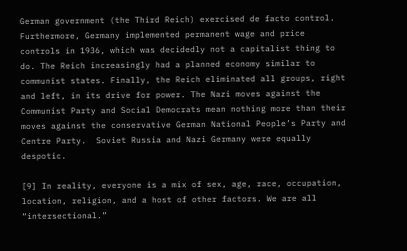German government (the Third Reich) exercised de facto control. Furthermore, Germany implemented permanent wage and price controls in 1936, which was decidedly not a capitalist thing to do. The Reich increasingly had a planned economy similar to communist states. Finally, the Reich eliminated all groups, right and left, in its drive for power. The Nazi moves against the Communist Party and Social Democrats mean nothing more than their moves against the conservative German National People’s Party and Centre Party.  Soviet Russia and Nazi Germany were equally despotic.

[9] In reality, everyone is a mix of sex, age, race, occupation, location, religion, and a host of other factors. We are all “intersectional.”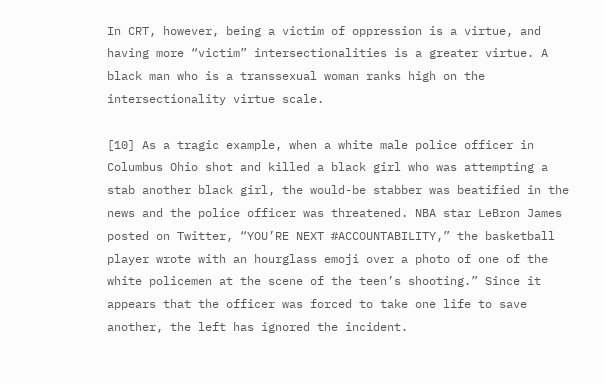In CRT, however, being a victim of oppression is a virtue, and having more “victim” intersectionalities is a greater virtue. A black man who is a transsexual woman ranks high on the intersectionality virtue scale.

[10] As a tragic example, when a white male police officer in Columbus Ohio shot and killed a black girl who was attempting a stab another black girl, the would-be stabber was beatified in the news and the police officer was threatened. NBA star LeBron James posted on Twitter, “YOU’RE NEXT #ACCOUNTABILITY,” the basketball player wrote with an hourglass emoji over a photo of one of the white policemen at the scene of the teen’s shooting.” Since it appears that the officer was forced to take one life to save another, the left has ignored the incident.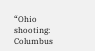“Ohio shooting: Columbus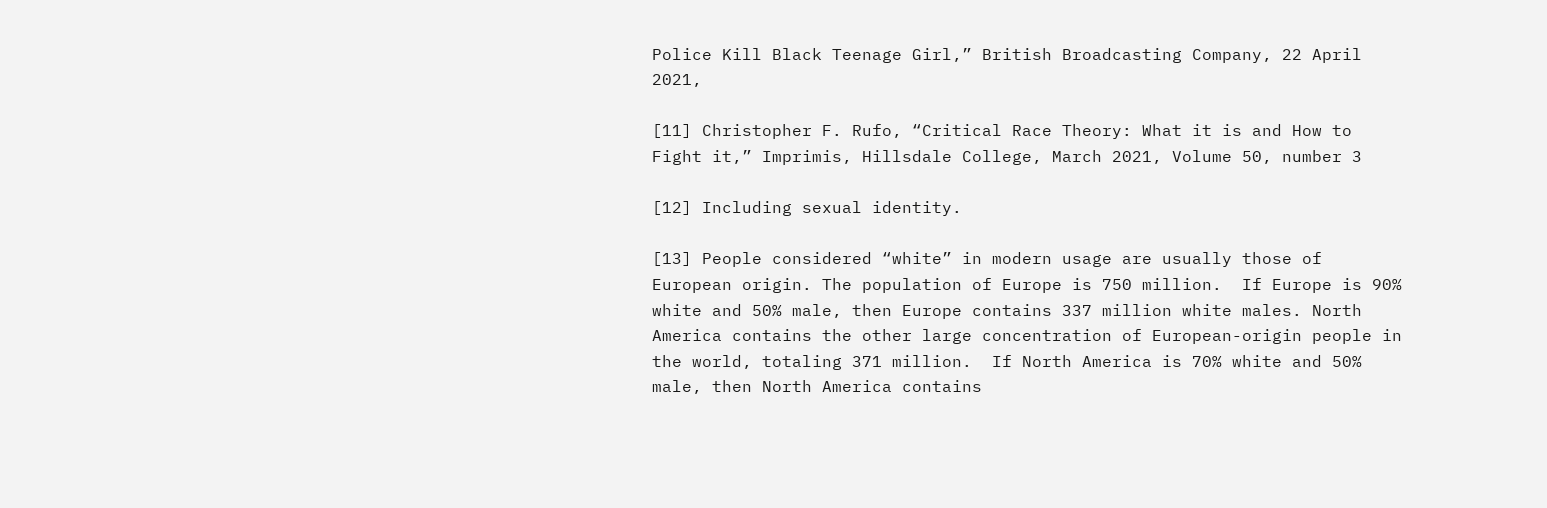Police Kill Black Teenage Girl,” British Broadcasting Company, 22 April 2021,

[11] Christopher F. Rufo, “Critical Race Theory: What it is and How to Fight it,” Imprimis, Hillsdale College, March 2021, Volume 50, number 3

[12] Including sexual identity.

[13] People considered “white” in modern usage are usually those of European origin. The population of Europe is 750 million.  If Europe is 90% white and 50% male, then Europe contains 337 million white males. North America contains the other large concentration of European-origin people in the world, totaling 371 million.  If North America is 70% white and 50% male, then North America contains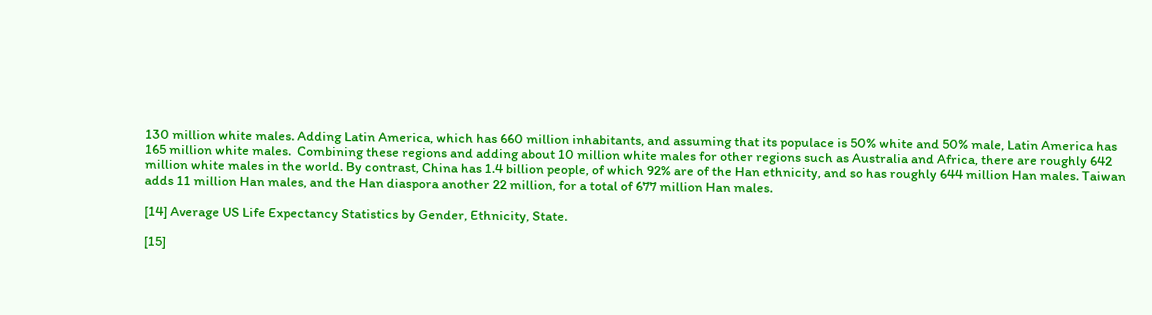130 million white males. Adding Latin America, which has 660 million inhabitants, and assuming that its populace is 50% white and 50% male, Latin America has 165 million white males.  Combining these regions and adding about 10 million white males for other regions such as Australia and Africa, there are roughly 642 million white males in the world. By contrast, China has 1.4 billion people, of which 92% are of the Han ethnicity, and so has roughly 644 million Han males. Taiwan adds 11 million Han males, and the Han diaspora another 22 million, for a total of 677 million Han males.

[14] Average US Life Expectancy Statistics by Gender, Ethnicity, State.

[15]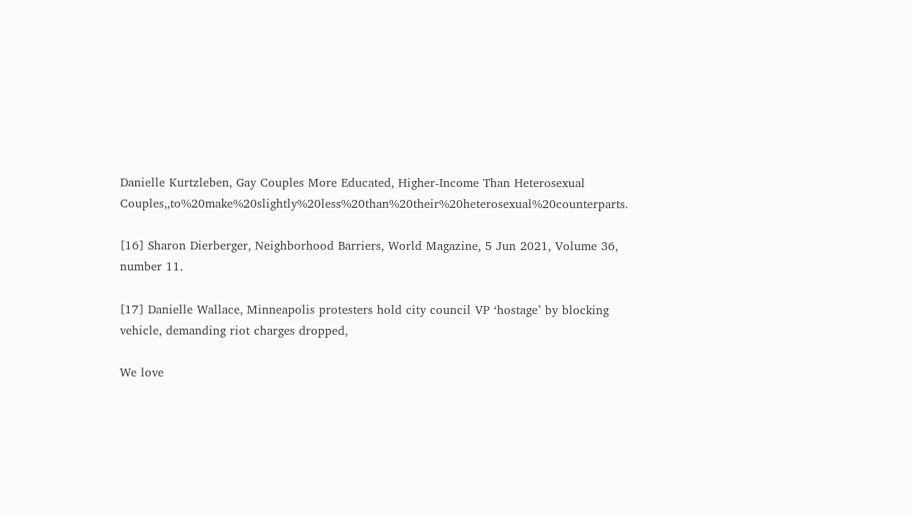Danielle Kurtzleben, Gay Couples More Educated, Higher-Income Than Heterosexual Couples,,to%20make%20slightly%20less%20than%20their%20heterosexual%20counterparts.

[16] Sharon Dierberger, Neighborhood Barriers, World Magazine, 5 Jun 2021, Volume 36, number 11.

[17] Danielle Wallace, Minneapolis protesters hold city council VP ‘hostage’ by blocking vehicle, demanding riot charges dropped,

We love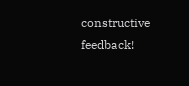constructive feedback!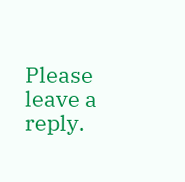Please leave a reply.